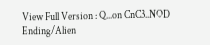View Full Version : Q...on CnC3..NOD Ending/Alien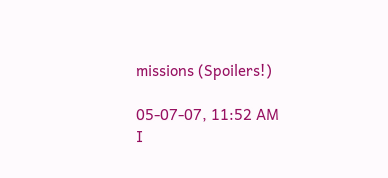missions (Spoilers!)

05-07-07, 11:52 AM
I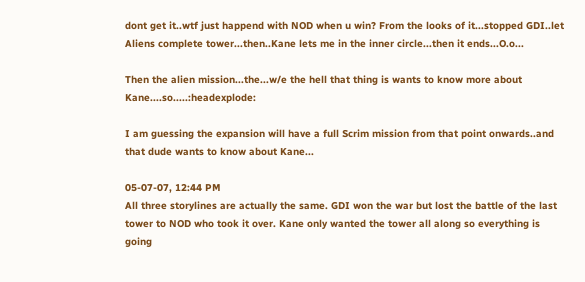dont get it..wtf just happend with NOD when u win? From the looks of it...stopped GDI..let Aliens complete tower...then..Kane lets me in the inner circle...then it ends...O.o...

Then the alien mission...the...w/e the hell that thing is wants to know more about Kane....so.....:headexplode:

I am guessing the expansion will have a full Scrim mission from that point onwards..and that dude wants to know about Kane...

05-07-07, 12:44 PM
All three storylines are actually the same. GDI won the war but lost the battle of the last tower to NOD who took it over. Kane only wanted the tower all along so everything is going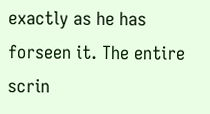exactly as he has forseen it. The entire scrin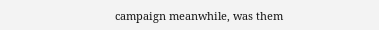campaign meanwhile, was them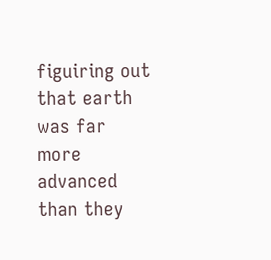figuiring out that earth was far more advanced than they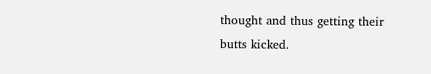thought and thus getting their butts kicked.